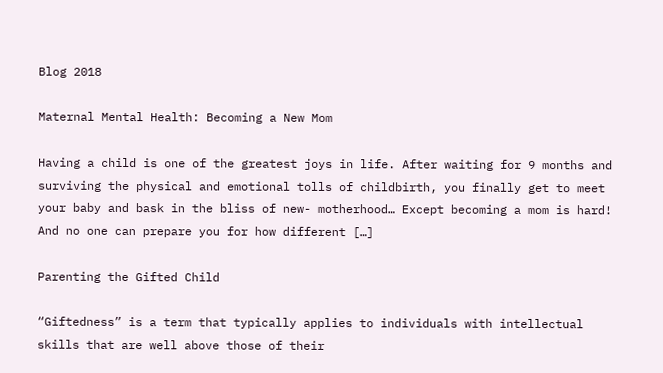Blog 2018

Maternal Mental Health: Becoming a New Mom

Having a child is one of the greatest joys in life. After waiting for 9 months and surviving the physical and emotional tolls of childbirth, you finally get to meet your baby and bask in the bliss of new- motherhood… Except becoming a mom is hard! And no one can prepare you for how different […]

Parenting the Gifted Child

“Giftedness” is a term that typically applies to individuals with intellectual skills that are well above those of their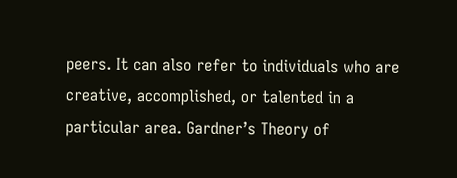peers. It can also refer to individuals who are creative, accomplished, or talented in a particular area. Gardner’s Theory of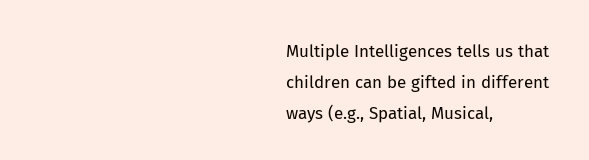Multiple Intelligences tells us that children can be gifted in different ways (e.g., Spatial, Musical,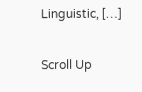Linguistic, […]

Scroll Up